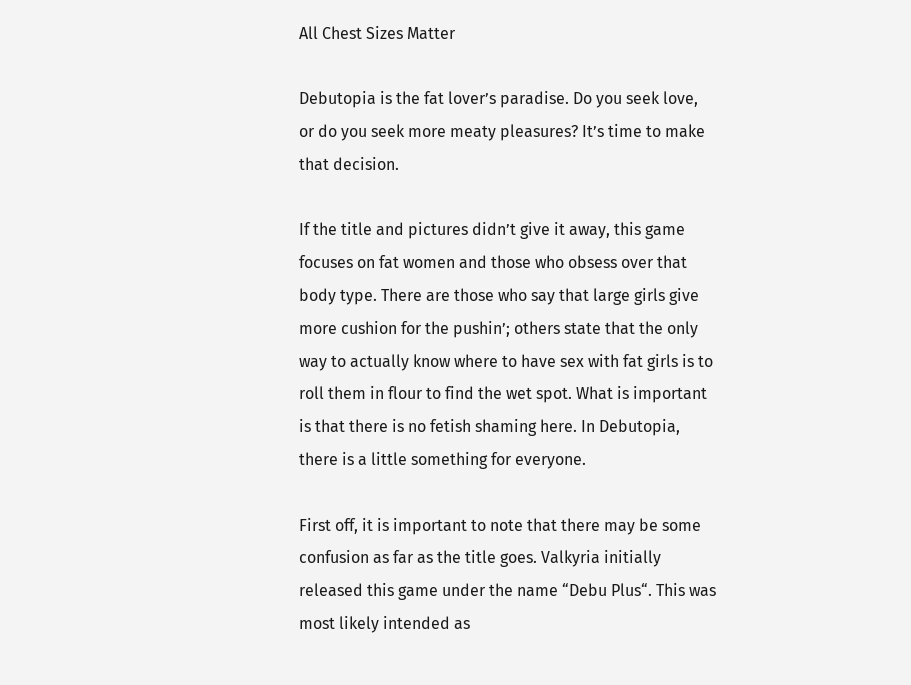All Chest Sizes Matter

Debutopia is the fat lover’s paradise. Do you seek love, or do you seek more meaty pleasures? It’s time to make that decision.

If the title and pictures didn’t give it away, this game focuses on fat women and those who obsess over that body type. There are those who say that large girls give more cushion for the pushin’; others state that the only way to actually know where to have sex with fat girls is to roll them in flour to find the wet spot. What is important is that there is no fetish shaming here. In Debutopia, there is a little something for everyone.

First off, it is important to note that there may be some confusion as far as the title goes. Valkyria initially released this game under the name “Debu Plus“. This was most likely intended as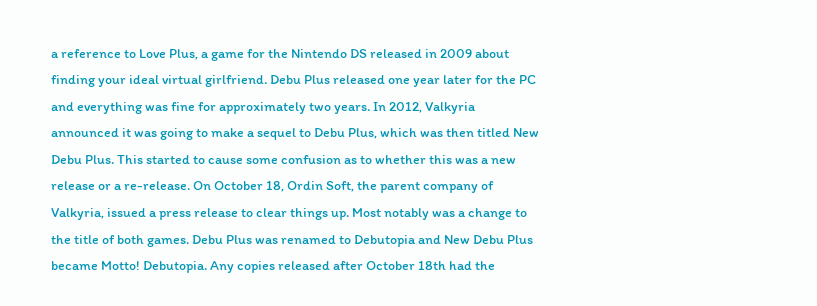a reference to Love Plus, a game for the Nintendo DS released in 2009 about finding your ideal virtual girlfriend. Debu Plus released one year later for the PC and everything was fine for approximately two years. In 2012, Valkyria announced it was going to make a sequel to Debu Plus, which was then titled New Debu Plus. This started to cause some confusion as to whether this was a new release or a re-release. On October 18, Ordin Soft, the parent company of Valkyria, issued a press release to clear things up. Most notably was a change to the title of both games. Debu Plus was renamed to Debutopia and New Debu Plus became Motto! Debutopia. Any copies released after October 18th had the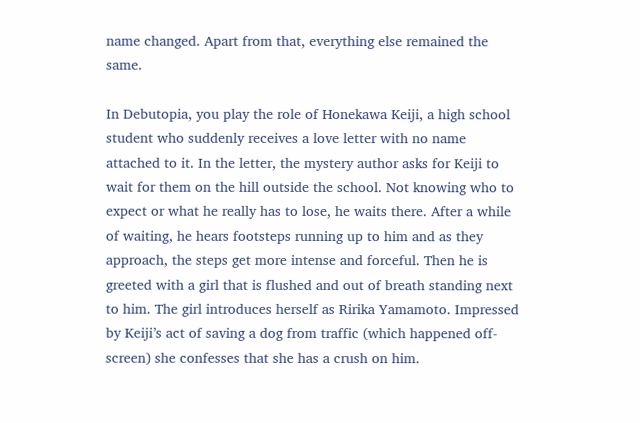name changed. Apart from that, everything else remained the same.

In Debutopia, you play the role of Honekawa Keiji, a high school student who suddenly receives a love letter with no name attached to it. In the letter, the mystery author asks for Keiji to wait for them on the hill outside the school. Not knowing who to expect or what he really has to lose, he waits there. After a while of waiting, he hears footsteps running up to him and as they approach, the steps get more intense and forceful. Then he is greeted with a girl that is flushed and out of breath standing next to him. The girl introduces herself as Ririka Yamamoto. Impressed by Keiji’s act of saving a dog from traffic (which happened off-screen) she confesses that she has a crush on him.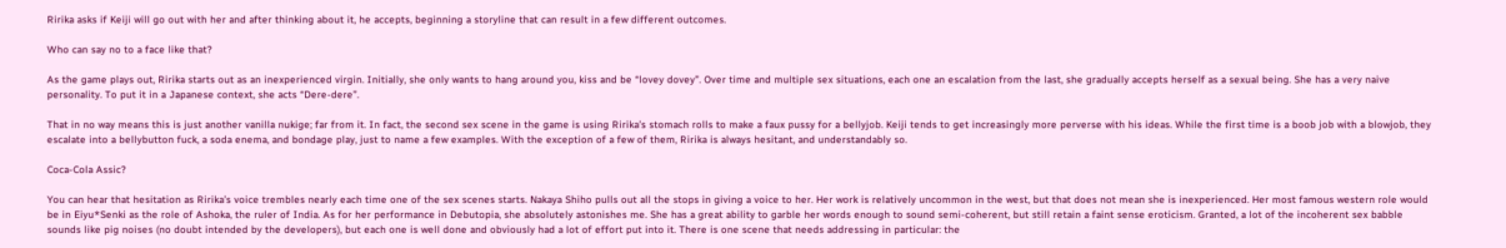Ririka asks if Keiji will go out with her and after thinking about it, he accepts, beginning a storyline that can result in a few different outcomes.

Who can say no to a face like that?

As the game plays out, Ririka starts out as an inexperienced virgin. Initially, she only wants to hang around you, kiss and be “lovey dovey”. Over time and multiple sex situations, each one an escalation from the last, she gradually accepts herself as a sexual being. She has a very naive personality. To put it in a Japanese context, she acts “Dere-dere”.

That in no way means this is just another vanilla nukige; far from it. In fact, the second sex scene in the game is using Ririka’s stomach rolls to make a faux pussy for a bellyjob. Keiji tends to get increasingly more perverse with his ideas. While the first time is a boob job with a blowjob, they escalate into a bellybutton fuck, a soda enema, and bondage play, just to name a few examples. With the exception of a few of them, Ririka is always hesitant, and understandably so.

Coca-Cola Assic?

You can hear that hesitation as Ririka’s voice trembles nearly each time one of the sex scenes starts. Nakaya Shiho pulls out all the stops in giving a voice to her. Her work is relatively uncommon in the west, but that does not mean she is inexperienced. Her most famous western role would be in Eiyu*Senki as the role of Ashoka, the ruler of India. As for her performance in Debutopia, she absolutely astonishes me. She has a great ability to garble her words enough to sound semi-coherent, but still retain a faint sense eroticism. Granted, a lot of the incoherent sex babble sounds like pig noises (no doubt intended by the developers), but each one is well done and obviously had a lot of effort put into it. There is one scene that needs addressing in particular: the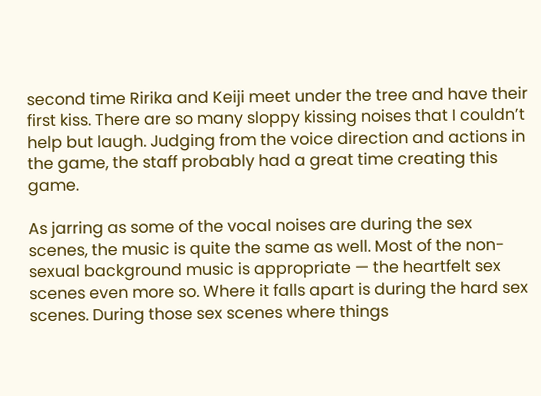second time Ririka and Keiji meet under the tree and have their first kiss. There are so many sloppy kissing noises that I couldn’t help but laugh. Judging from the voice direction and actions in the game, the staff probably had a great time creating this game.

As jarring as some of the vocal noises are during the sex scenes, the music is quite the same as well. Most of the non-sexual background music is appropriate — the heartfelt sex scenes even more so. Where it falls apart is during the hard sex scenes. During those sex scenes where things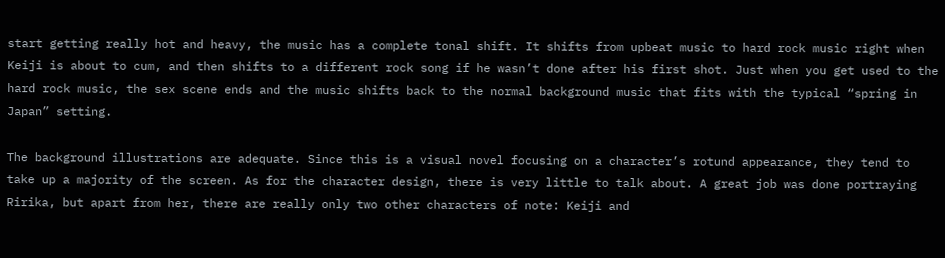start getting really hot and heavy, the music has a complete tonal shift. It shifts from upbeat music to hard rock music right when Keiji is about to cum, and then shifts to a different rock song if he wasn’t done after his first shot. Just when you get used to the hard rock music, the sex scene ends and the music shifts back to the normal background music that fits with the typical “spring in Japan” setting.

The background illustrations are adequate. Since this is a visual novel focusing on a character’s rotund appearance, they tend to take up a majority of the screen. As for the character design, there is very little to talk about. A great job was done portraying Ririka, but apart from her, there are really only two other characters of note: Keiji and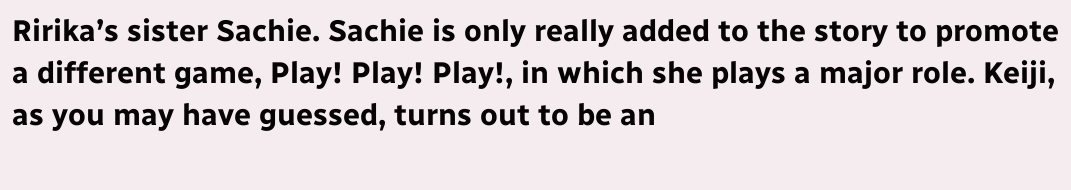Ririka’s sister Sachie. Sachie is only really added to the story to promote a different game, Play! Play! Play!, in which she plays a major role. Keiji, as you may have guessed, turns out to be an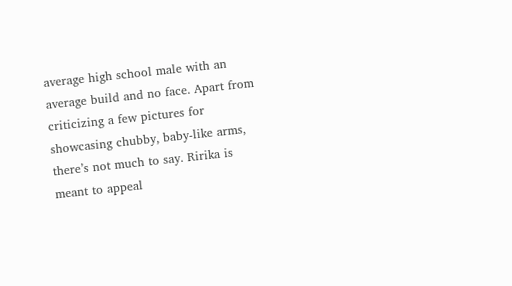average high school male with an average build and no face. Apart from criticizing a few pictures for showcasing chubby, baby-like arms, there’s not much to say. Ririka is meant to appeal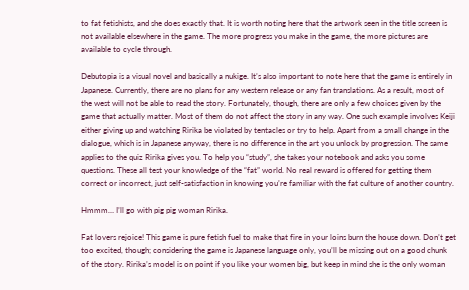to fat fetishists, and she does exactly that. It is worth noting here that the artwork seen in the title screen is not available elsewhere in the game. The more progress you make in the game, the more pictures are available to cycle through.

Debutopia is a visual novel and basically a nukige. It’s also important to note here that the game is entirely in Japanese. Currently, there are no plans for any western release or any fan translations. As a result, most of the west will not be able to read the story. Fortunately, though, there are only a few choices given by the game that actually matter. Most of them do not affect the story in any way. One such example involves Keiji either giving up and watching Ririka be violated by tentacles or try to help. Apart from a small change in the dialogue, which is in Japanese anyway, there is no difference in the art you unlock by progression. The same applies to the quiz Ririka gives you. To help you “study”, she takes your notebook and asks you some questions. These all test your knowledge of the “fat” world. No real reward is offered for getting them correct or incorrect, just self-satisfaction in knowing you’re familiar with the fat culture of another country.

Hmmm… I’ll go with pig pig woman Ririka.

Fat lovers rejoice! This game is pure fetish fuel to make that fire in your loins burn the house down. Don’t get too excited, though; considering the game is Japanese language only, you’ll be missing out on a good chunk of the story. Ririka’s model is on point if you like your women big, but keep in mind she is the only woman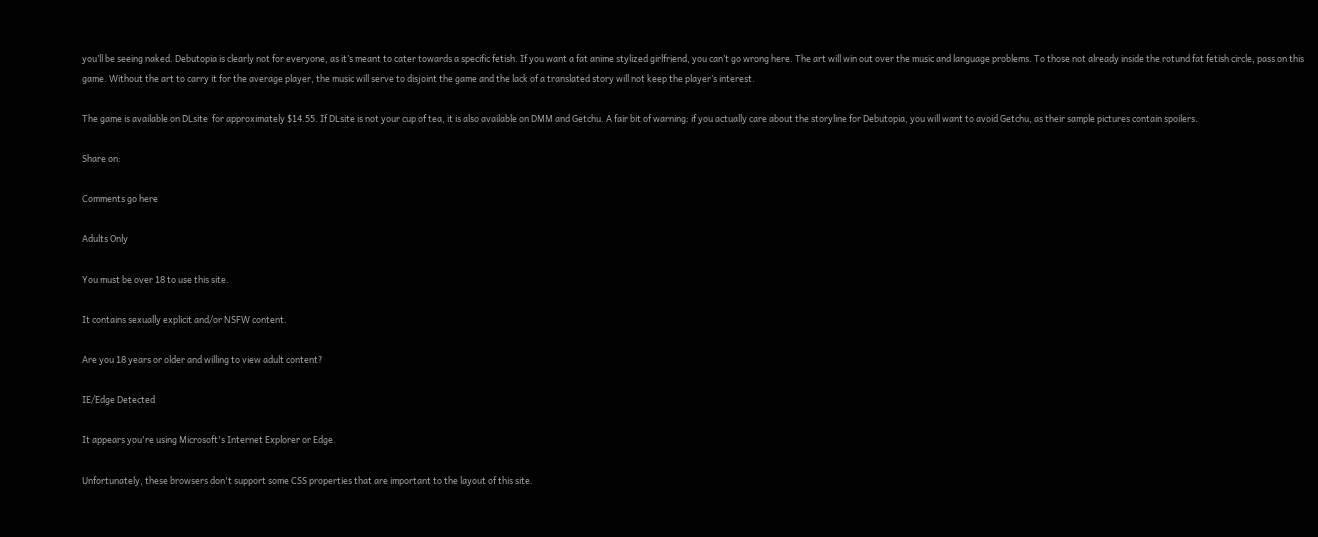you’ll be seeing naked. Debutopia is clearly not for everyone, as it’s meant to cater towards a specific fetish. If you want a fat anime stylized girlfriend, you can’t go wrong here. The art will win out over the music and language problems. To those not already inside the rotund fat fetish circle, pass on this game. Without the art to carry it for the average player, the music will serve to disjoint the game and the lack of a translated story will not keep the player’s interest.

The game is available on DLsite  for approximately $14.55. If DLsite is not your cup of tea, it is also available on DMM and Getchu. A fair bit of warning: if you actually care about the storyline for Debutopia, you will want to avoid Getchu, as their sample pictures contain spoilers.

Share on:

Comments go here

Adults Only

You must be over 18 to use this site.

It contains sexually explicit and/or NSFW content.

Are you 18 years or older and willing to view adult content?

IE/Edge Detected

It appears you're using Microsoft's Internet Explorer or Edge.

Unfortunately, these browsers don't support some CSS properties that are important to the layout of this site.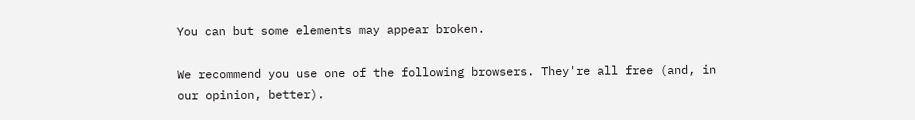You can but some elements may appear broken.

We recommend you use one of the following browsers. They're all free (and, in our opinion, better).